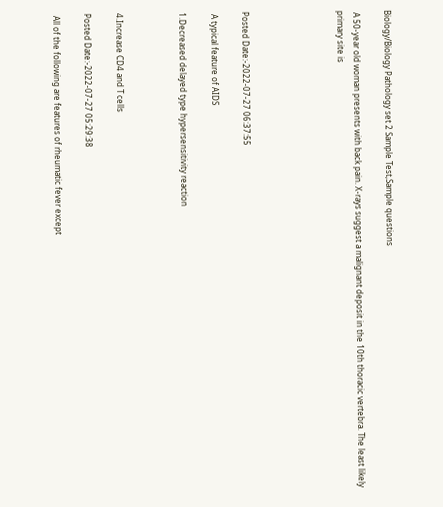Biology/Biology Pathology set 2 Sample Test,Sample questions

 A 50-year old woman presents with back pain. X-rays suggest a malignant deposit in the 10th thoracic vertebra. The least likely primary site is





Posted Date:-2022-07-27 06:37:55

 A typical feature of AIDS

1.Decreased delayed type hypersensitivity reaction



4.Increase CD4 and T cells

Posted Date:-2022-07-27 05:29:38

 All of the following are features of rheumatic fever except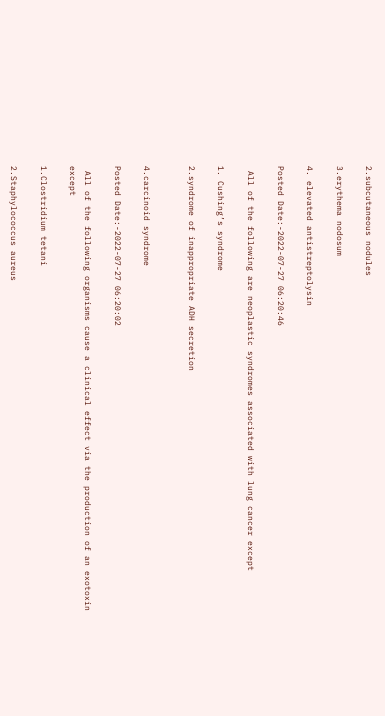2.subcutaneous nodules

3.erythema nodosum

4. elevated antistreptolysin

Posted Date:-2022-07-27 06:20:46

 All of the following are neoplastic syndromes associated with lung cancer except

1. Cushing’s syndrome

2.syndrome of inappropriate ADH secretion


4.carcinoid syndrome

Posted Date:-2022-07-27 06:20:02

 All of the following organisms cause a clinical effect via the production of an exotoxin except

1.Clostridium tetani

2.Staphylococcus aureus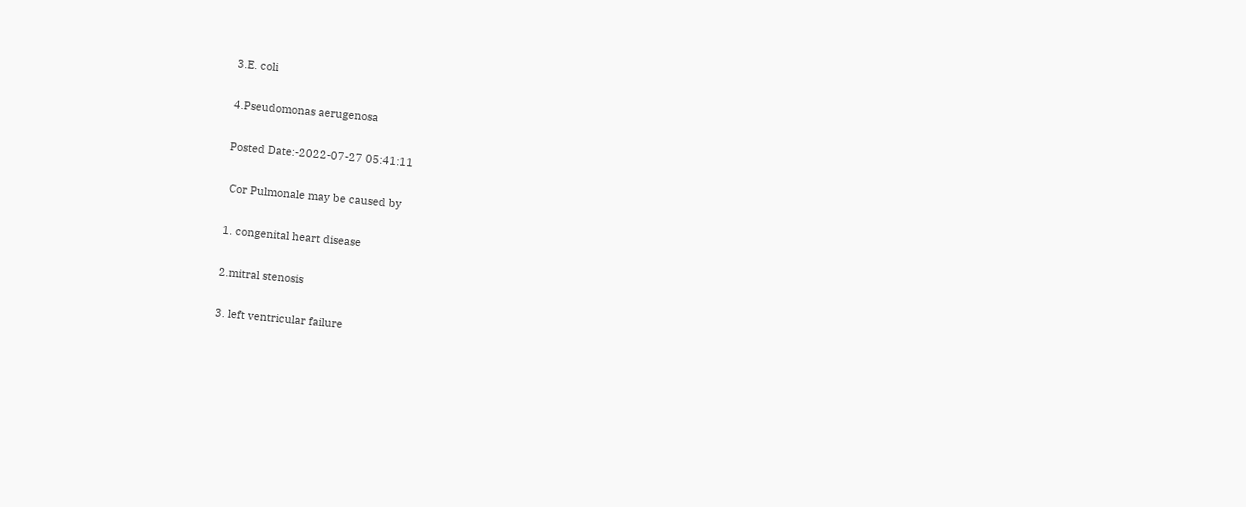3.E. coli

4.Pseudomonas aerugenosa

Posted Date:-2022-07-27 05:41:11

 Cor Pulmonale may be caused by

1. congenital heart disease

2.mitral stenosis

3. left ventricular failure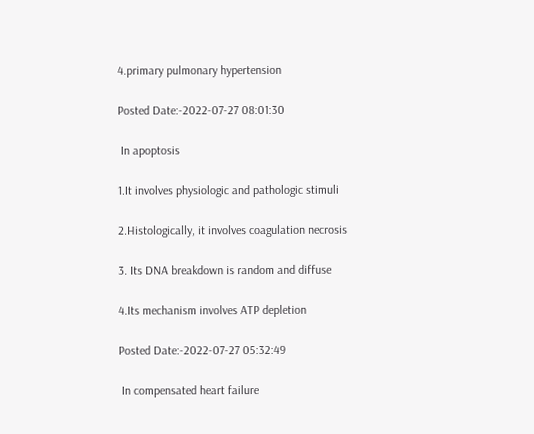4.primary pulmonary hypertension

Posted Date:-2022-07-27 08:01:30

 In apoptosis

1.It involves physiologic and pathologic stimuli

2.Histologically, it involves coagulation necrosis

3. Its DNA breakdown is random and diffuse

4.Its mechanism involves ATP depletion

Posted Date:-2022-07-27 05:32:49

 In compensated heart failure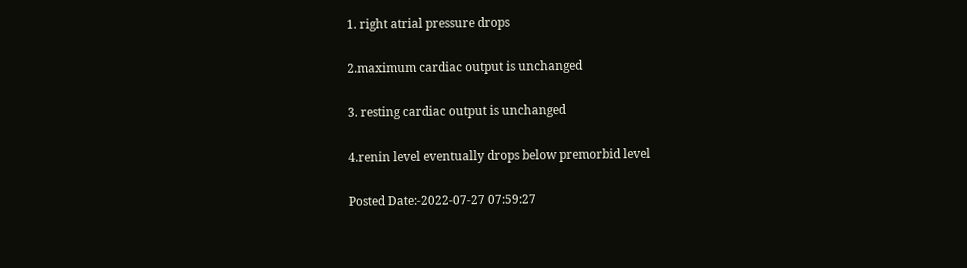1. right atrial pressure drops

2.maximum cardiac output is unchanged

3. resting cardiac output is unchanged

4.renin level eventually drops below premorbid level

Posted Date:-2022-07-27 07:59:27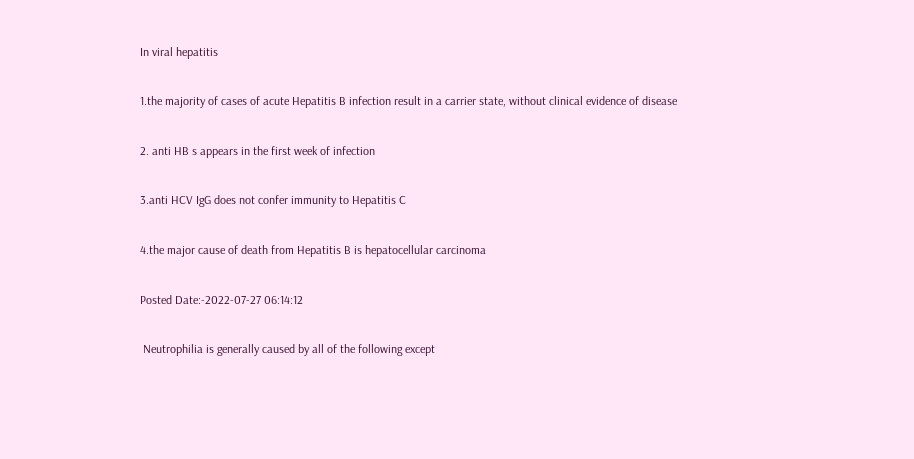In viral hepatitis

1.the majority of cases of acute Hepatitis B infection result in a carrier state, without clinical evidence of disease

2. anti HB s appears in the first week of infection

3.anti HCV IgG does not confer immunity to Hepatitis C

4.the major cause of death from Hepatitis B is hepatocellular carcinoma

Posted Date:-2022-07-27 06:14:12

 Neutrophilia is generally caused by all of the following except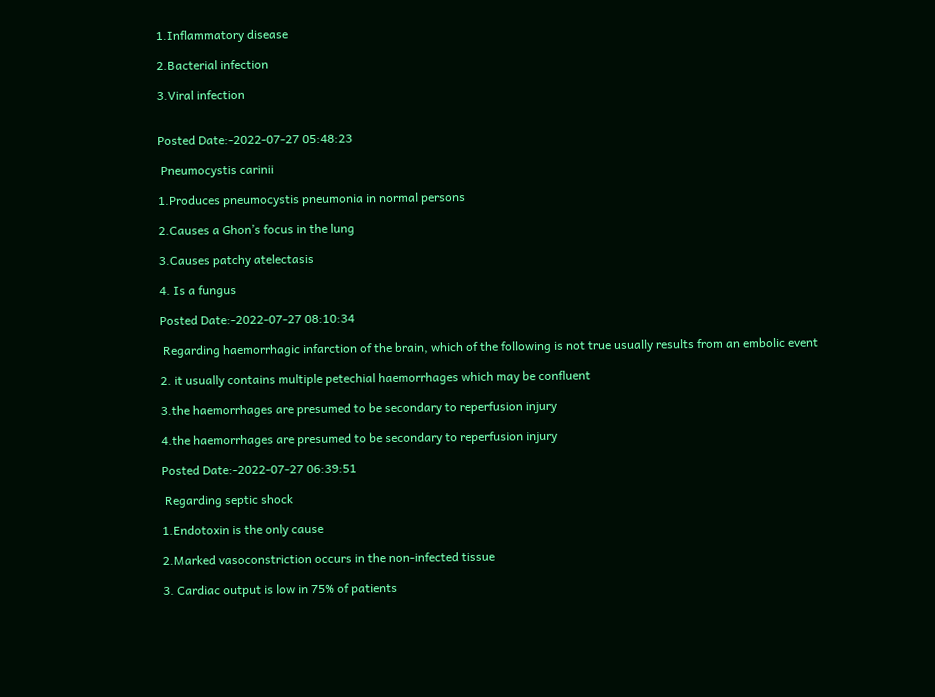1.Inflammatory disease

2.Bacterial infection

3.Viral infection


Posted Date:-2022-07-27 05:48:23

 Pneumocystis carinii

1.Produces pneumocystis pneumonia in normal persons

2.Causes a Ghon’s focus in the lung

3.Causes patchy atelectasis

4. Is a fungus

Posted Date:-2022-07-27 08:10:34

 Regarding haemorrhagic infarction of the brain, which of the following is not true usually results from an embolic event

2. it usually contains multiple petechial haemorrhages which may be confluent

3.the haemorrhages are presumed to be secondary to reperfusion injury

4.the haemorrhages are presumed to be secondary to reperfusion injury

Posted Date:-2022-07-27 06:39:51

 Regarding septic shock

1.Endotoxin is the only cause

2.Marked vasoconstriction occurs in the non-infected tissue

3. Cardiac output is low in 75% of patients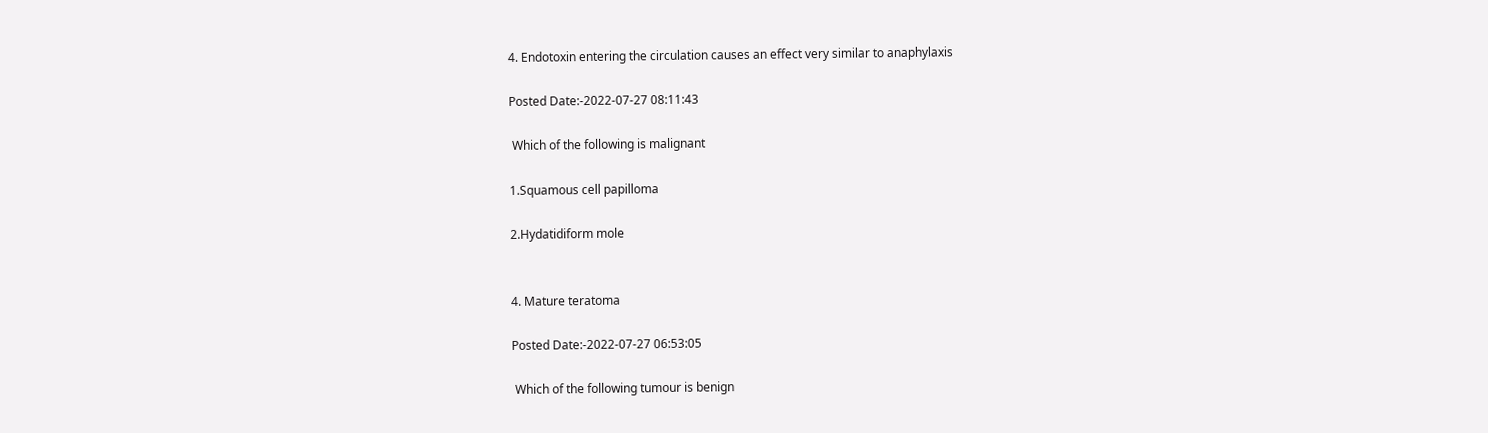4. Endotoxin entering the circulation causes an effect very similar to anaphylaxis

Posted Date:-2022-07-27 08:11:43

 Which of the following is malignant

1.Squamous cell papilloma

2.Hydatidiform mole


4. Mature teratoma

Posted Date:-2022-07-27 06:53:05

 Which of the following tumour is benign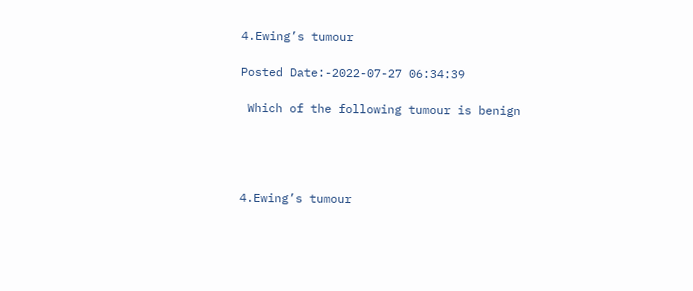4.Ewing’s tumour

Posted Date:-2022-07-27 06:34:39

 Which of the following tumour is benign




4.Ewing’s tumour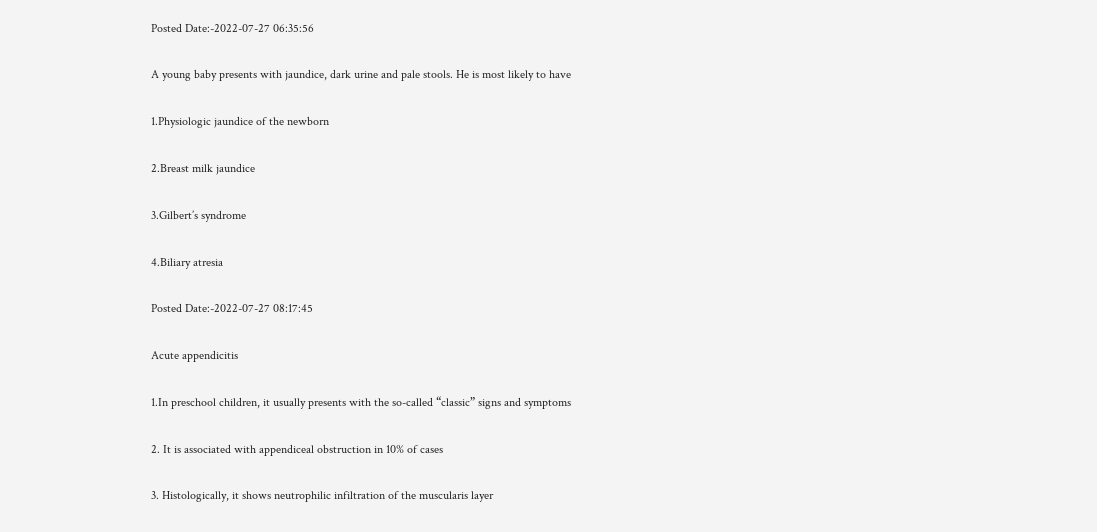Posted Date:-2022-07-27 06:35:56

A young baby presents with jaundice, dark urine and pale stools. He is most likely to have

1.Physiologic jaundice of the newborn

2.Breast milk jaundice

3.Gilbert’s syndrome

4.Biliary atresia

Posted Date:-2022-07-27 08:17:45

Acute appendicitis

1.In preschool children, it usually presents with the so-called “classic” signs and symptoms

2. It is associated with appendiceal obstruction in 10% of cases

3. Histologically, it shows neutrophilic infiltration of the muscularis layer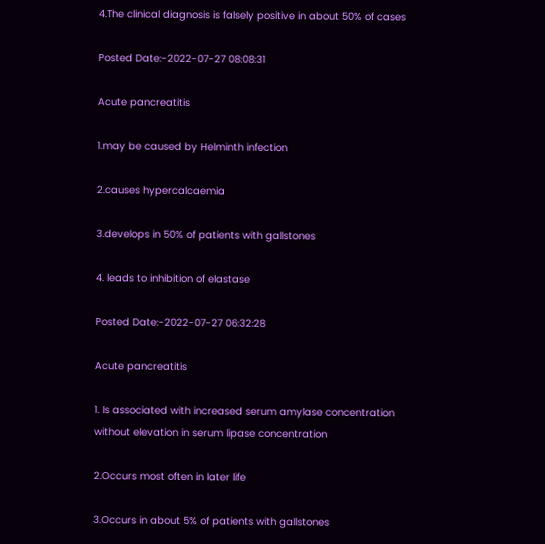4.The clinical diagnosis is falsely positive in about 50% of cases

Posted Date:-2022-07-27 08:08:31

Acute pancreatitis

1.may be caused by Helminth infection

2.causes hypercalcaemia

3.develops in 50% of patients with gallstones

4. leads to inhibition of elastase

Posted Date:-2022-07-27 06:32:28

Acute pancreatitis

1. Is associated with increased serum amylase concentration without elevation in serum lipase concentration

2.Occurs most often in later life

3.Occurs in about 5% of patients with gallstones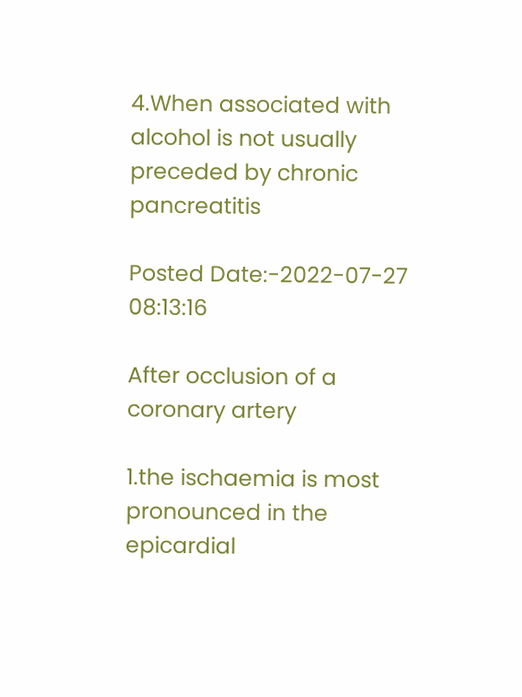4.When associated with alcohol is not usually preceded by chronic pancreatitis

Posted Date:-2022-07-27 08:13:16

After occlusion of a coronary artery

1.the ischaemia is most pronounced in the epicardial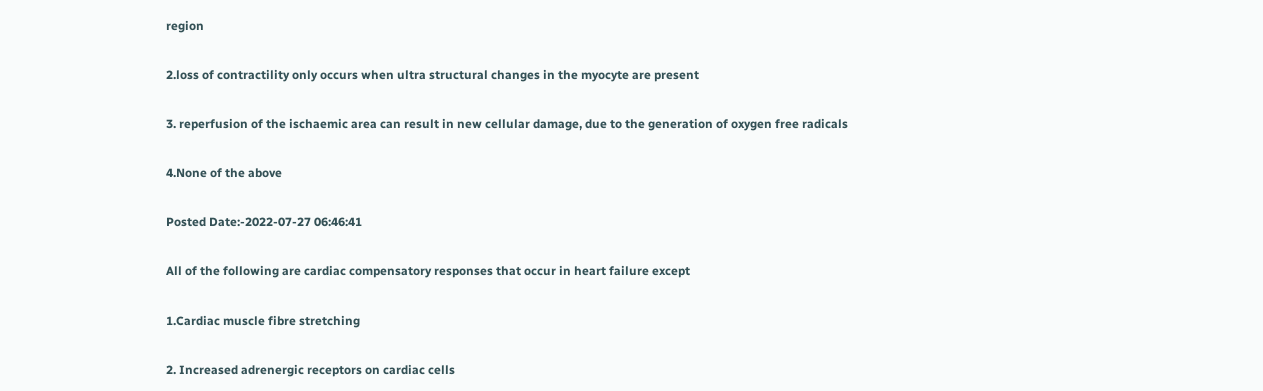region

2.loss of contractility only occurs when ultra structural changes in the myocyte are present

3. reperfusion of the ischaemic area can result in new cellular damage, due to the generation of oxygen free radicals

4.None of the above

Posted Date:-2022-07-27 06:46:41

All of the following are cardiac compensatory responses that occur in heart failure except

1.Cardiac muscle fibre stretching

2. Increased adrenergic receptors on cardiac cells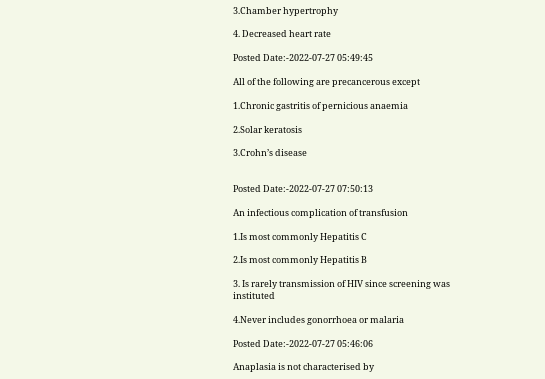3.Chamber hypertrophy

4. Decreased heart rate

Posted Date:-2022-07-27 05:49:45

All of the following are precancerous except

1.Chronic gastritis of pernicious anaemia

2.Solar keratosis

3.Crohn’s disease


Posted Date:-2022-07-27 07:50:13

An infectious complication of transfusion

1.Is most commonly Hepatitis C

2.Is most commonly Hepatitis B

3. Is rarely transmission of HIV since screening was instituted

4.Never includes gonorrhoea or malaria

Posted Date:-2022-07-27 05:46:06

Anaplasia is not characterised by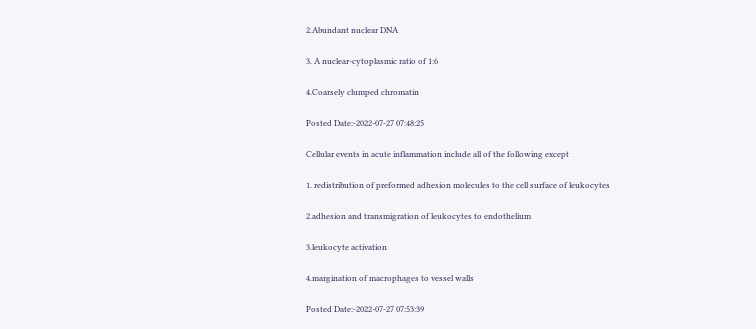2.Abundant nuclear DNA

3. A nuclear-cytoplasmic ratio of 1:6

4.Coarsely clumped chromatin

Posted Date:-2022-07-27 07:48:25

Cellular events in acute inflammation include all of the following except

1. redistribution of preformed adhesion molecules to the cell surface of leukocytes

2.adhesion and transmigration of leukocytes to endothelium

3.leukocyte activation

4.margination of macrophages to vessel walls

Posted Date:-2022-07-27 07:53:39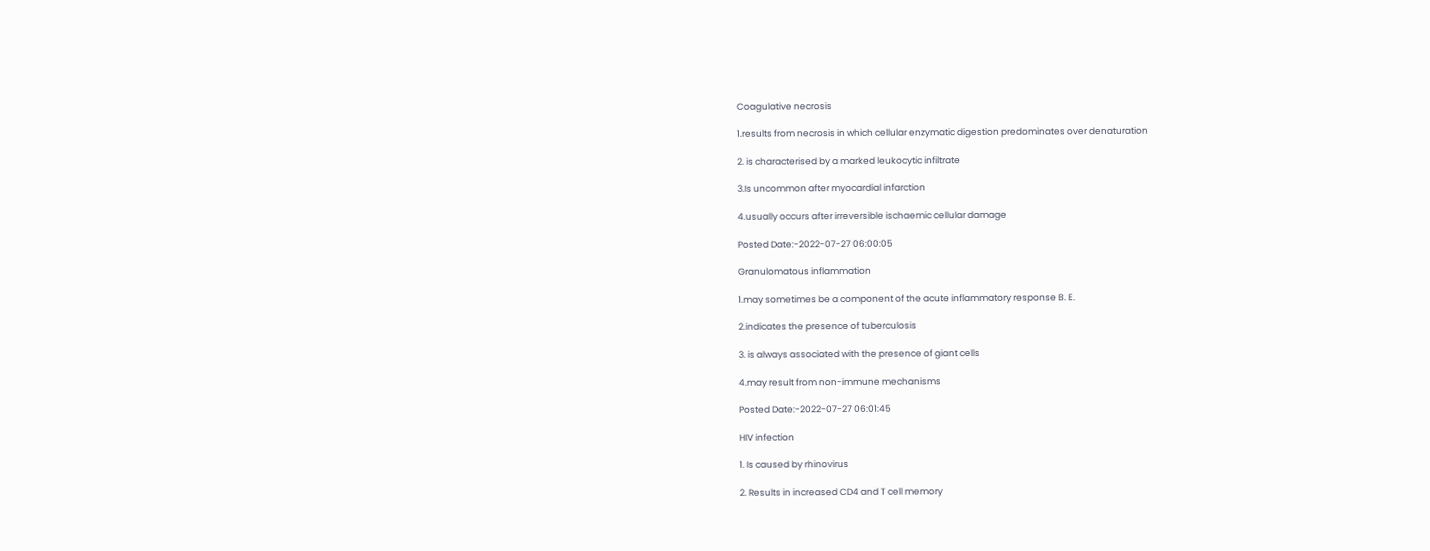Coagulative necrosis

1.results from necrosis in which cellular enzymatic digestion predominates over denaturation

2. is characterised by a marked leukocytic infiltrate

3.Is uncommon after myocardial infarction

4.usually occurs after irreversible ischaemic cellular damage

Posted Date:-2022-07-27 06:00:05

Granulomatous inflammation

1.may sometimes be a component of the acute inflammatory response B. E.

2.indicates the presence of tuberculosis

3. is always associated with the presence of giant cells

4.may result from non-immune mechanisms

Posted Date:-2022-07-27 06:01:45

HIV infection

1. Is caused by rhinovirus

2. Results in increased CD4 and T cell memory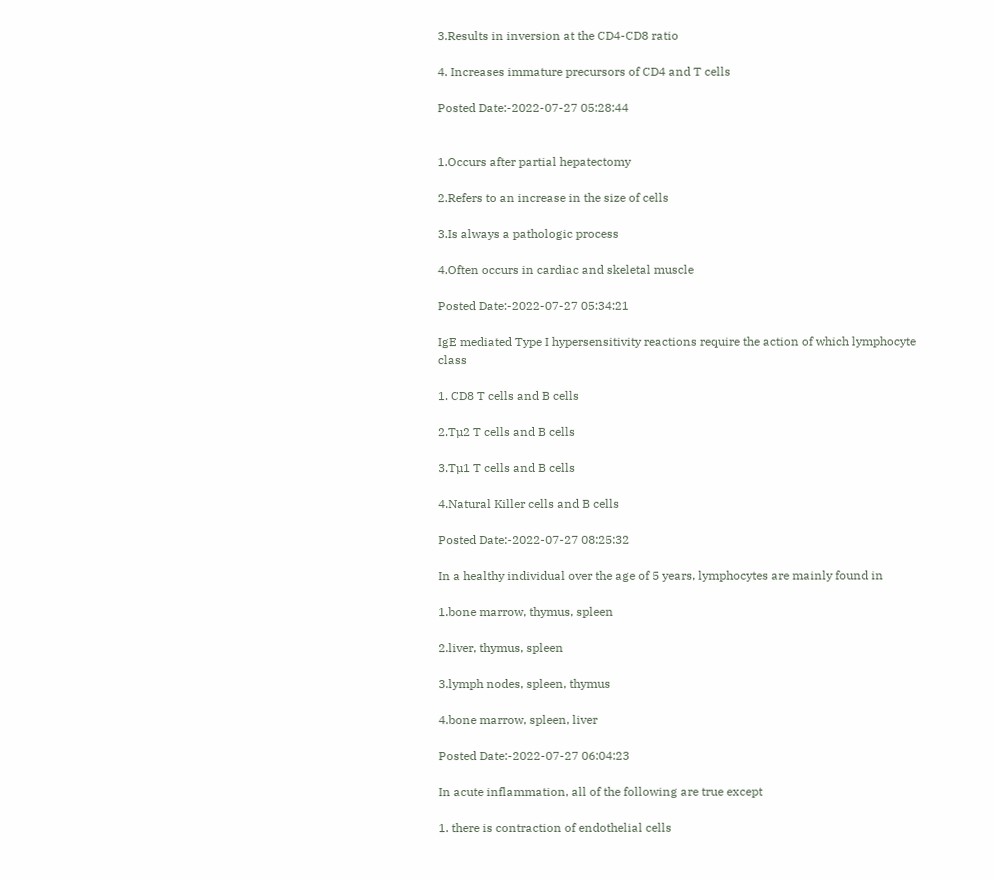3.Results in inversion at the CD4-CD8 ratio

4. Increases immature precursors of CD4 and T cells

Posted Date:-2022-07-27 05:28:44


1.Occurs after partial hepatectomy

2.Refers to an increase in the size of cells

3.Is always a pathologic process

4.Often occurs in cardiac and skeletal muscle

Posted Date:-2022-07-27 05:34:21

IgE mediated Type I hypersensitivity reactions require the action of which lymphocyte class

1. CD8 T cells and B cells

2.Tµ2 T cells and B cells

3.Tµ1 T cells and B cells

4.Natural Killer cells and B cells

Posted Date:-2022-07-27 08:25:32

In a healthy individual over the age of 5 years, lymphocytes are mainly found in

1.bone marrow, thymus, spleen

2.liver, thymus, spleen

3.lymph nodes, spleen, thymus

4.bone marrow, spleen, liver

Posted Date:-2022-07-27 06:04:23

In acute inflammation, all of the following are true except

1. there is contraction of endothelial cells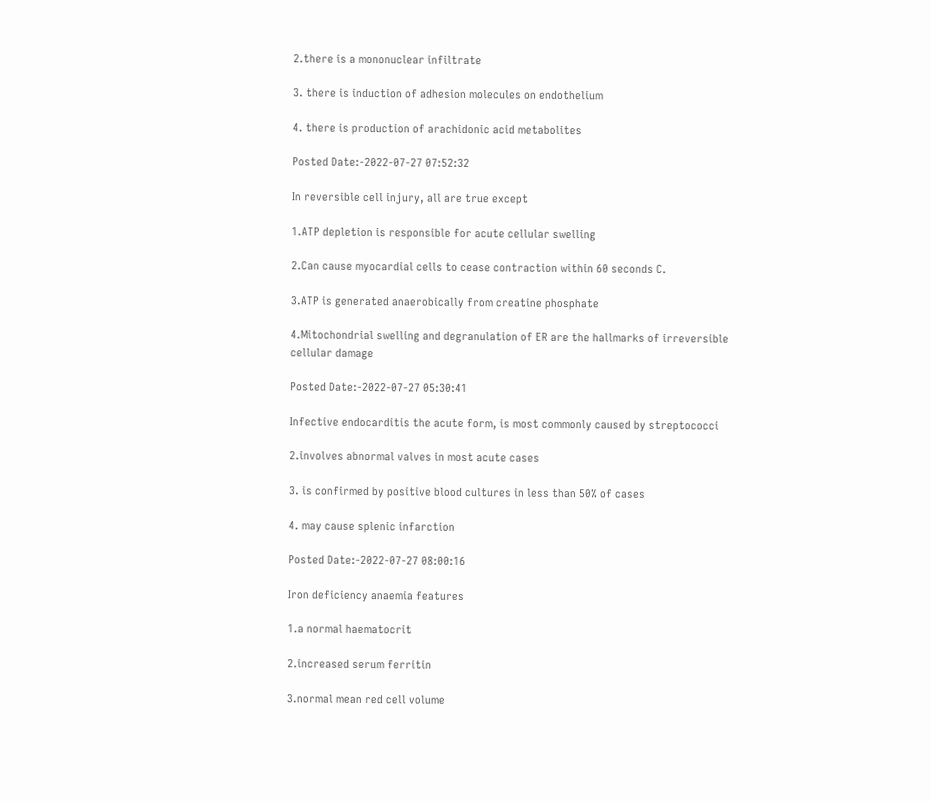2.there is a mononuclear infiltrate

3. there is induction of adhesion molecules on endothelium

4. there is production of arachidonic acid metabolites

Posted Date:-2022-07-27 07:52:32

In reversible cell injury, all are true except

1.ATP depletion is responsible for acute cellular swelling

2.Can cause myocardial cells to cease contraction within 60 seconds C.

3.ATP is generated anaerobically from creatine phosphate

4.Mitochondrial swelling and degranulation of ER are the hallmarks of irreversible cellular damage

Posted Date:-2022-07-27 05:30:41

Infective endocarditis the acute form, is most commonly caused by streptococci

2.involves abnormal valves in most acute cases

3. is confirmed by positive blood cultures in less than 50% of cases

4. may cause splenic infarction

Posted Date:-2022-07-27 08:00:16

Iron deficiency anaemia features

1.a normal haematocrit

2.increased serum ferritin

3.normal mean red cell volume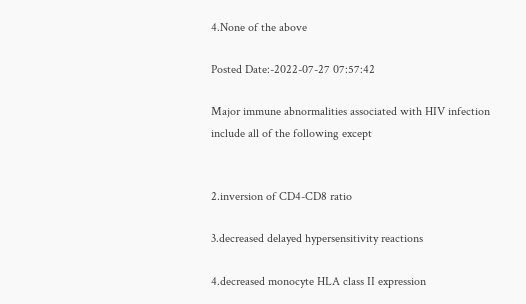4.None of the above

Posted Date:-2022-07-27 07:57:42

Major immune abnormalities associated with HIV infection include all of the following except


2.inversion of CD4-CD8 ratio

3.decreased delayed hypersensitivity reactions

4.decreased monocyte HLA class II expression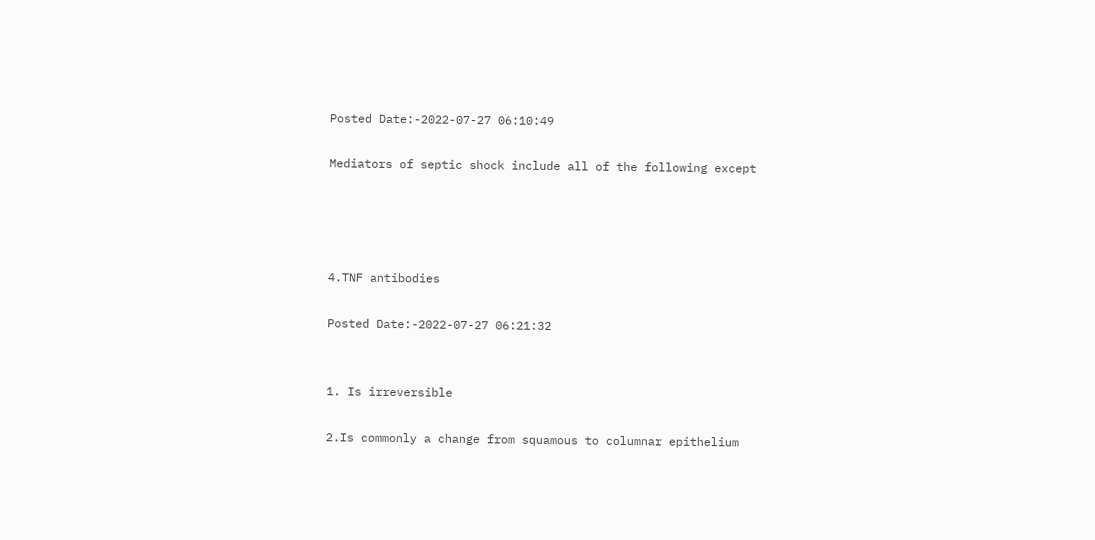Posted Date:-2022-07-27 06:10:49

Mediators of septic shock include all of the following except




4.TNF antibodies

Posted Date:-2022-07-27 06:21:32


1. Is irreversible

2.Is commonly a change from squamous to columnar epithelium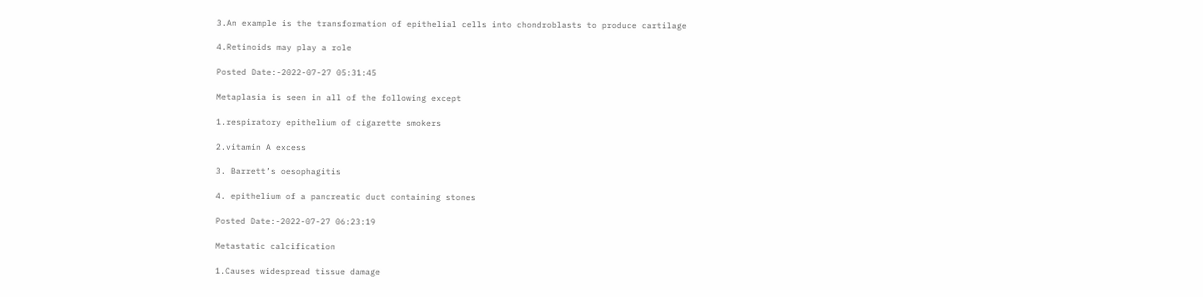3.An example is the transformation of epithelial cells into chondroblasts to produce cartilage

4.Retinoids may play a role

Posted Date:-2022-07-27 05:31:45

Metaplasia is seen in all of the following except

1.respiratory epithelium of cigarette smokers

2.vitamin A excess

3. Barrett’s oesophagitis

4. epithelium of a pancreatic duct containing stones

Posted Date:-2022-07-27 06:23:19

Metastatic calcification

1.Causes widespread tissue damage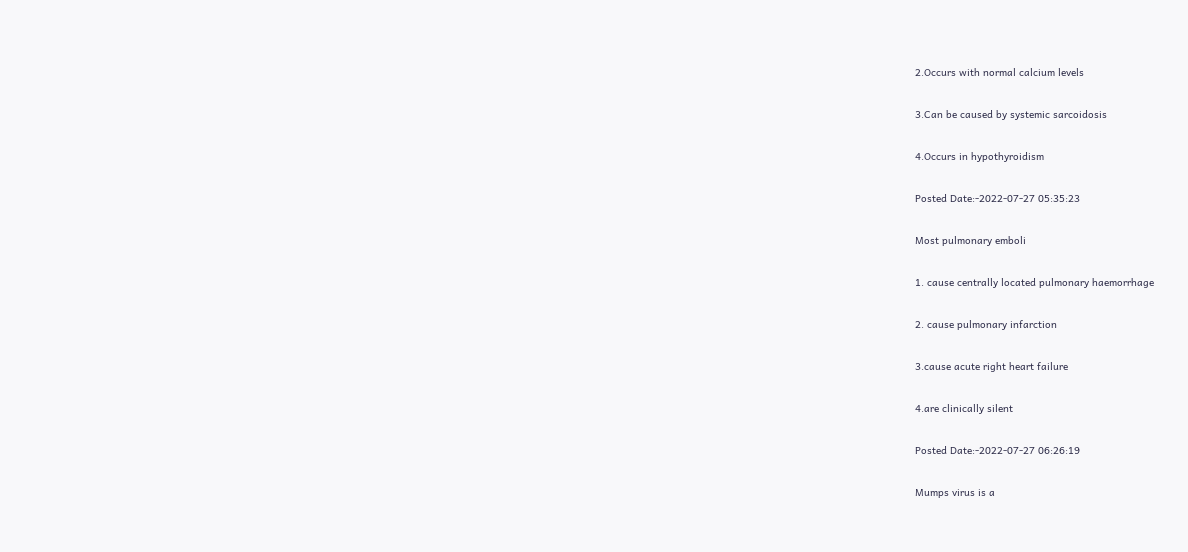2.Occurs with normal calcium levels

3.Can be caused by systemic sarcoidosis

4.Occurs in hypothyroidism

Posted Date:-2022-07-27 05:35:23

Most pulmonary emboli

1. cause centrally located pulmonary haemorrhage

2. cause pulmonary infarction

3.cause acute right heart failure

4.are clinically silent

Posted Date:-2022-07-27 06:26:19

Mumps virus is a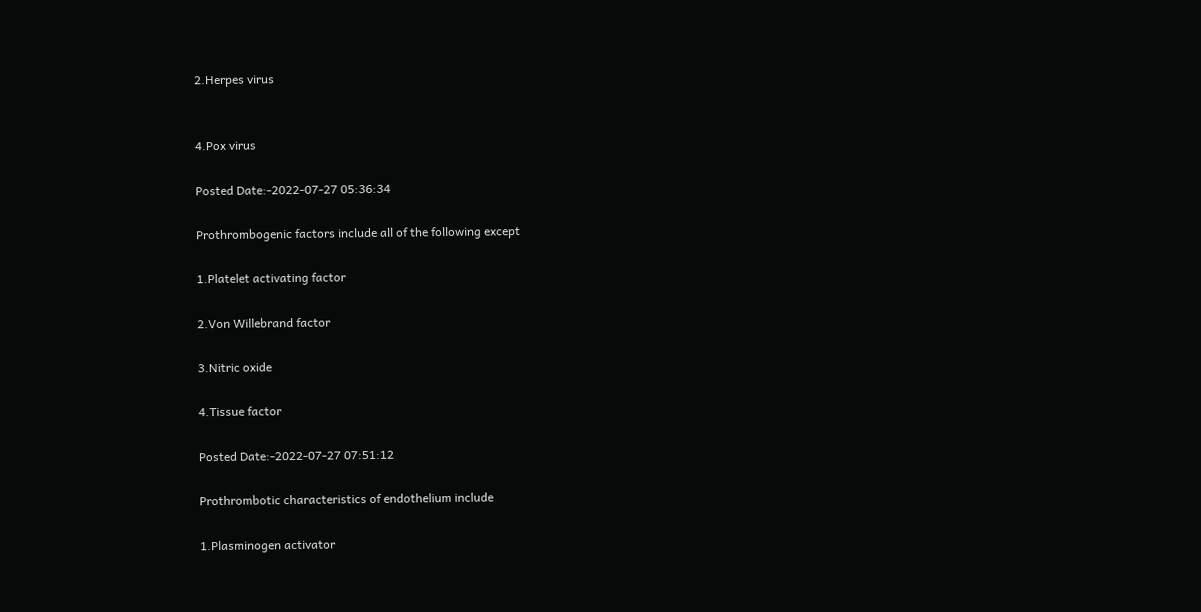2.Herpes virus


4.Pox virus

Posted Date:-2022-07-27 05:36:34

Prothrombogenic factors include all of the following except

1.Platelet activating factor

2.Von Willebrand factor

3.Nitric oxide

4.Tissue factor

Posted Date:-2022-07-27 07:51:12

Prothrombotic characteristics of endothelium include

1.Plasminogen activator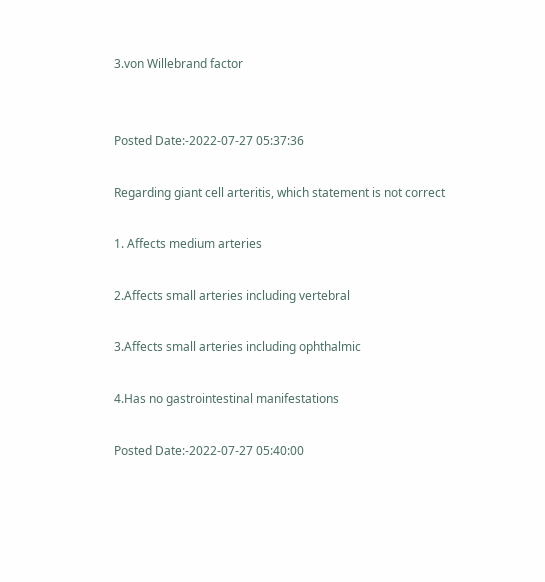3.von Willebrand factor


Posted Date:-2022-07-27 05:37:36

Regarding giant cell arteritis, which statement is not correct

1. Affects medium arteries

2.Affects small arteries including vertebral

3.Affects small arteries including ophthalmic

4.Has no gastrointestinal manifestations

Posted Date:-2022-07-27 05:40:00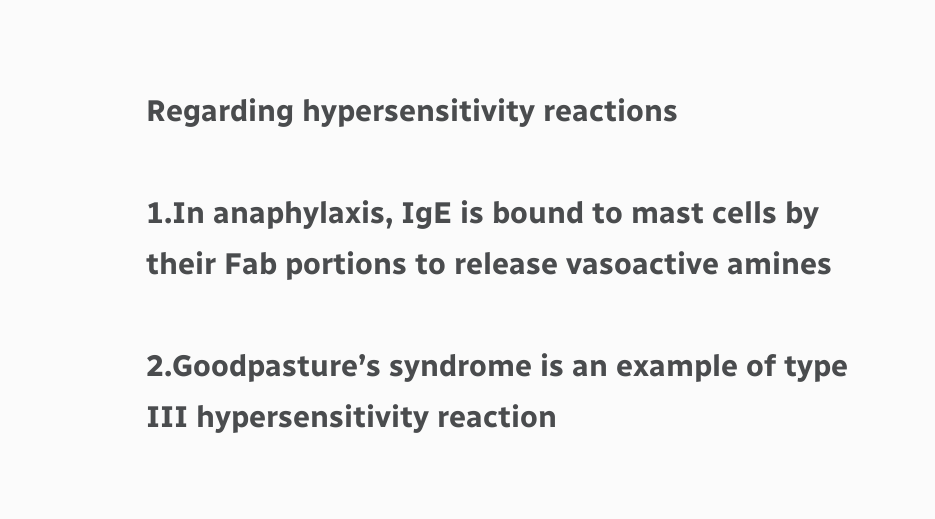Regarding hypersensitivity reactions

1.In anaphylaxis, IgE is bound to mast cells by their Fab portions to release vasoactive amines

2.Goodpasture’s syndrome is an example of type III hypersensitivity reaction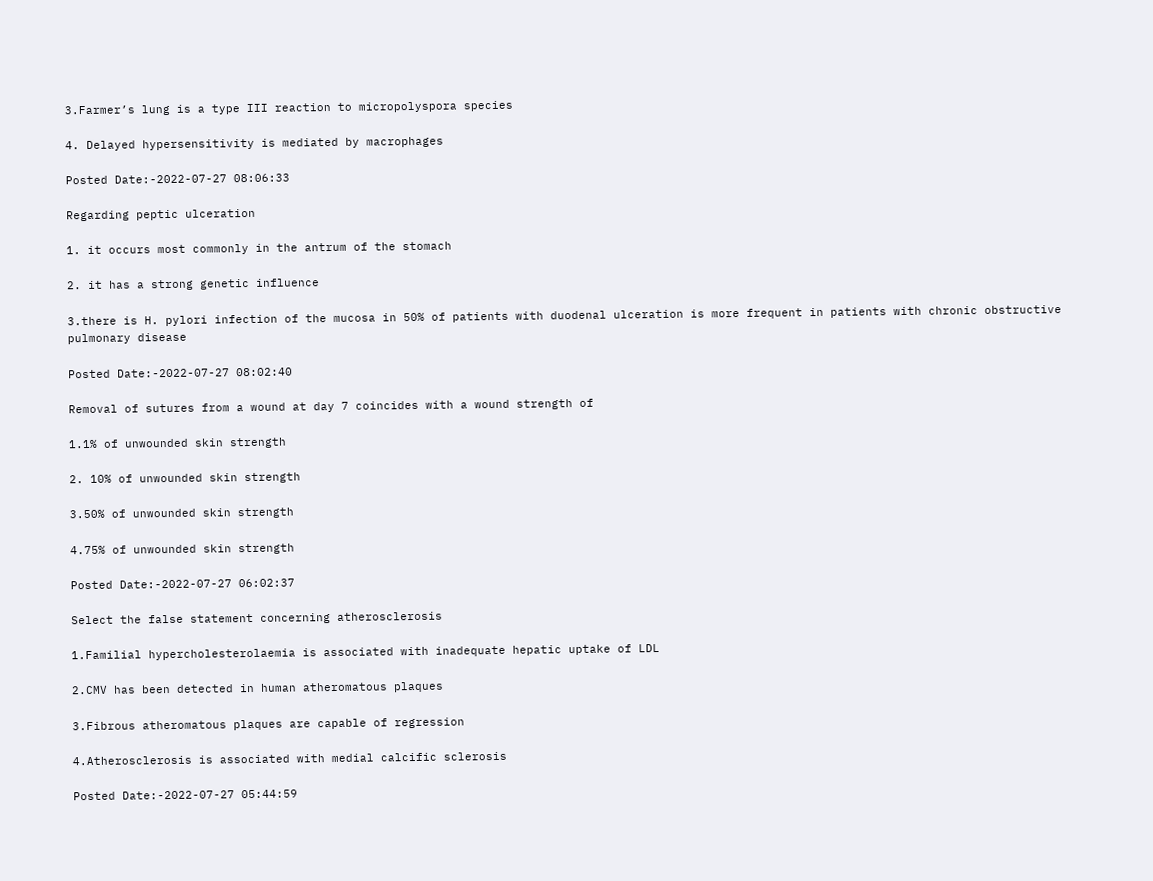3.Farmer’s lung is a type III reaction to micropolyspora species

4. Delayed hypersensitivity is mediated by macrophages

Posted Date:-2022-07-27 08:06:33

Regarding peptic ulceration

1. it occurs most commonly in the antrum of the stomach

2. it has a strong genetic influence

3.there is H. pylori infection of the mucosa in 50% of patients with duodenal ulceration is more frequent in patients with chronic obstructive pulmonary disease

Posted Date:-2022-07-27 08:02:40

Removal of sutures from a wound at day 7 coincides with a wound strength of

1.1% of unwounded skin strength

2. 10% of unwounded skin strength

3.50% of unwounded skin strength

4.75% of unwounded skin strength

Posted Date:-2022-07-27 06:02:37

Select the false statement concerning atherosclerosis

1.Familial hypercholesterolaemia is associated with inadequate hepatic uptake of LDL

2.CMV has been detected in human atheromatous plaques

3.Fibrous atheromatous plaques are capable of regression

4.Atherosclerosis is associated with medial calcific sclerosis

Posted Date:-2022-07-27 05:44:59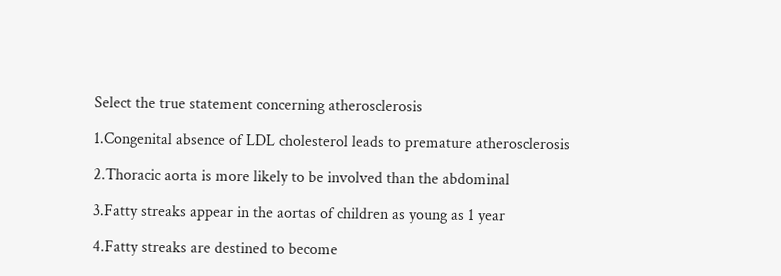Select the true statement concerning atherosclerosis

1.Congenital absence of LDL cholesterol leads to premature atherosclerosis

2.Thoracic aorta is more likely to be involved than the abdominal

3.Fatty streaks appear in the aortas of children as young as 1 year

4.Fatty streaks are destined to become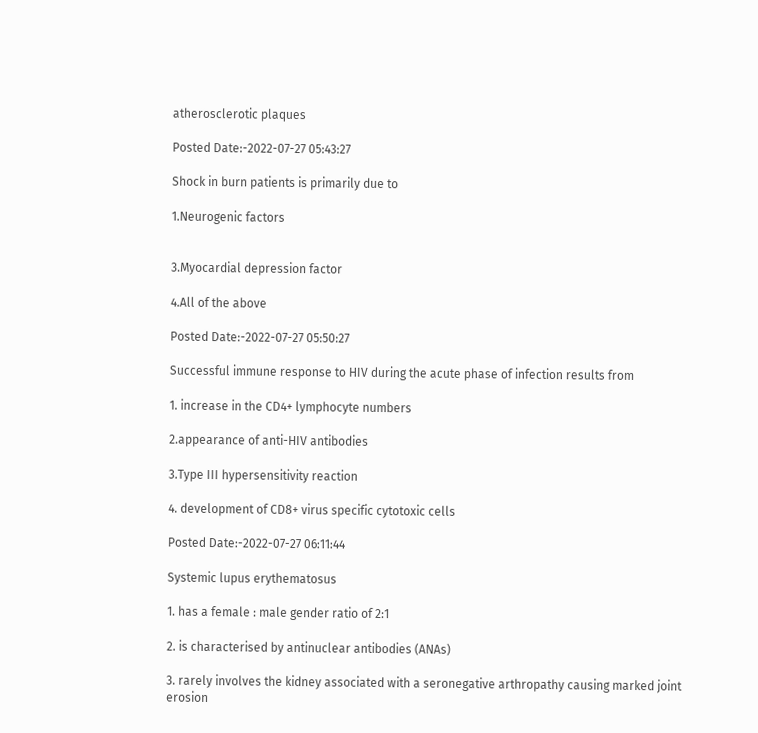atherosclerotic plaques

Posted Date:-2022-07-27 05:43:27

Shock in burn patients is primarily due to

1.Neurogenic factors


3.Myocardial depression factor

4.All of the above

Posted Date:-2022-07-27 05:50:27

Successful immune response to HIV during the acute phase of infection results from

1. increase in the CD4+ lymphocyte numbers

2.appearance of anti-HIV antibodies

3.Type III hypersensitivity reaction

4. development of CD8+ virus specific cytotoxic cells

Posted Date:-2022-07-27 06:11:44

Systemic lupus erythematosus

1. has a female : male gender ratio of 2:1

2. is characterised by antinuclear antibodies (ANAs)

3. rarely involves the kidney associated with a seronegative arthropathy causing marked joint erosion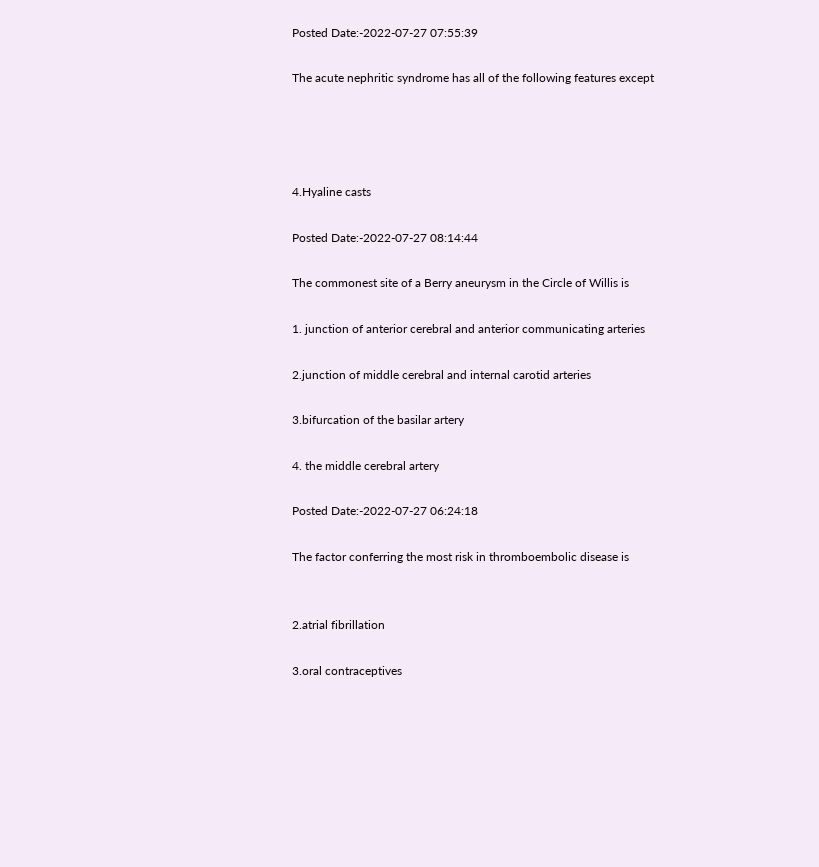Posted Date:-2022-07-27 07:55:39

The acute nephritic syndrome has all of the following features except




4.Hyaline casts

Posted Date:-2022-07-27 08:14:44

The commonest site of a Berry aneurysm in the Circle of Willis is

1. junction of anterior cerebral and anterior communicating arteries

2.junction of middle cerebral and internal carotid arteries

3.bifurcation of the basilar artery

4. the middle cerebral artery

Posted Date:-2022-07-27 06:24:18

The factor conferring the most risk in thromboembolic disease is


2.atrial fibrillation

3.oral contraceptives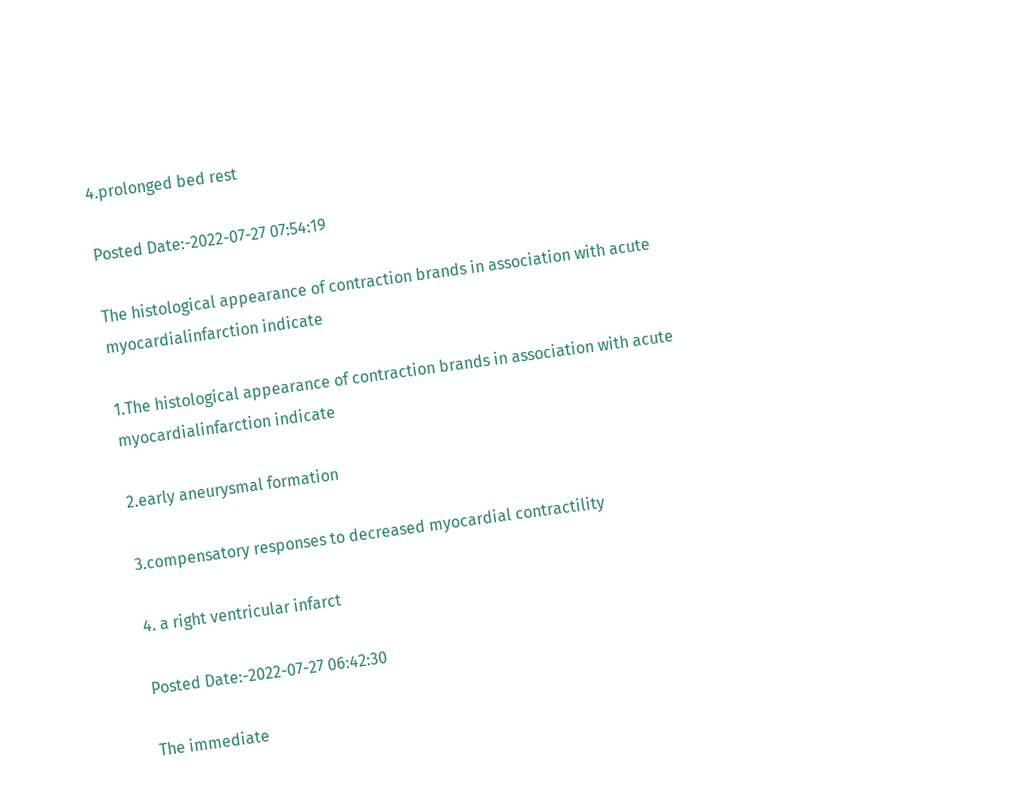4.prolonged bed rest

Posted Date:-2022-07-27 07:54:19

The histological appearance of contraction brands in association with acute myocardialinfarction indicate

1.The histological appearance of contraction brands in association with acute myocardialinfarction indicate

2.early aneurysmal formation

3.compensatory responses to decreased myocardial contractility

4. a right ventricular infarct

Posted Date:-2022-07-27 06:42:30

The immediate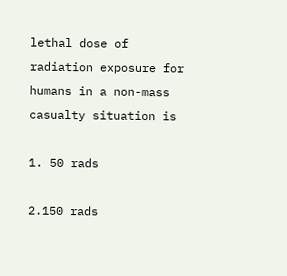lethal dose of radiation exposure for humans in a non-mass casualty situation is

1. 50 rads

2.150 rads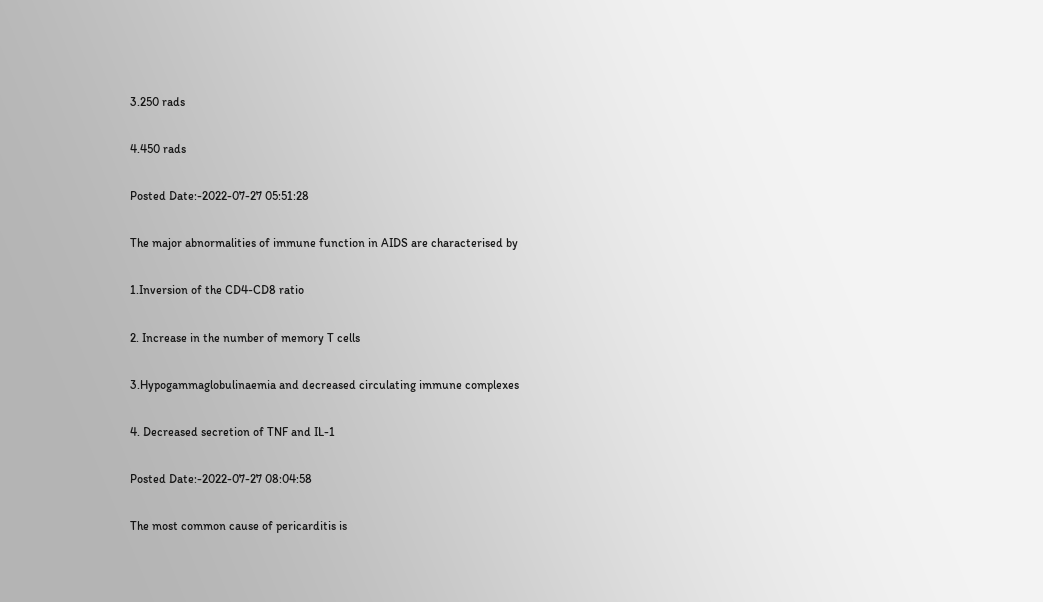3.250 rads

4.450 rads

Posted Date:-2022-07-27 05:51:28

The major abnormalities of immune function in AIDS are characterised by

1.Inversion of the CD4-CD8 ratio

2. Increase in the number of memory T cells

3.Hypogammaglobulinaemia and decreased circulating immune complexes

4. Decreased secretion of TNF and IL-1

Posted Date:-2022-07-27 08:04:58

The most common cause of pericarditis is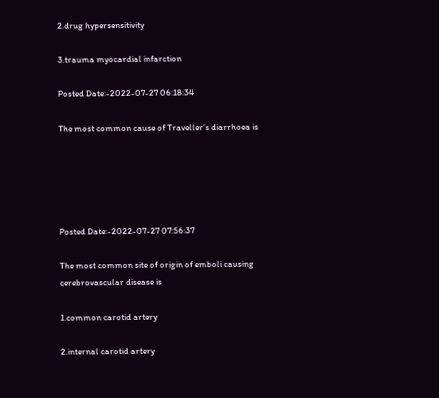2.drug hypersensitivity

3.trauma myocardial infarction

Posted Date:-2022-07-27 06:18:34

The most common cause of Traveller’s diarrhoea is





Posted Date:-2022-07-27 07:56:37

The most common site of origin of emboli causing cerebrovascular disease is

1.common carotid artery

2.internal carotid artery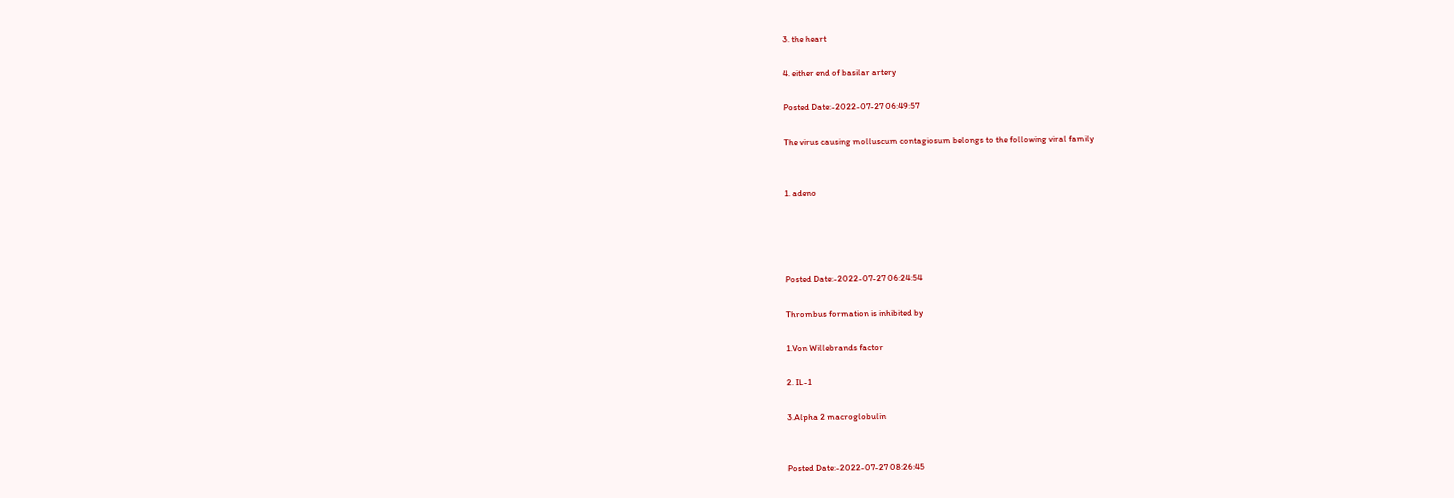3. the heart

4. either end of basilar artery

Posted Date:-2022-07-27 06:49:57

The virus causing molluscum contagiosum belongs to the following viral family


1. adeno




Posted Date:-2022-07-27 06:24:54

Thrombus formation is inhibited by

1.Von Willebrands factor

2. IL-1

3.Alpha 2 macroglobulin


Posted Date:-2022-07-27 08:26:45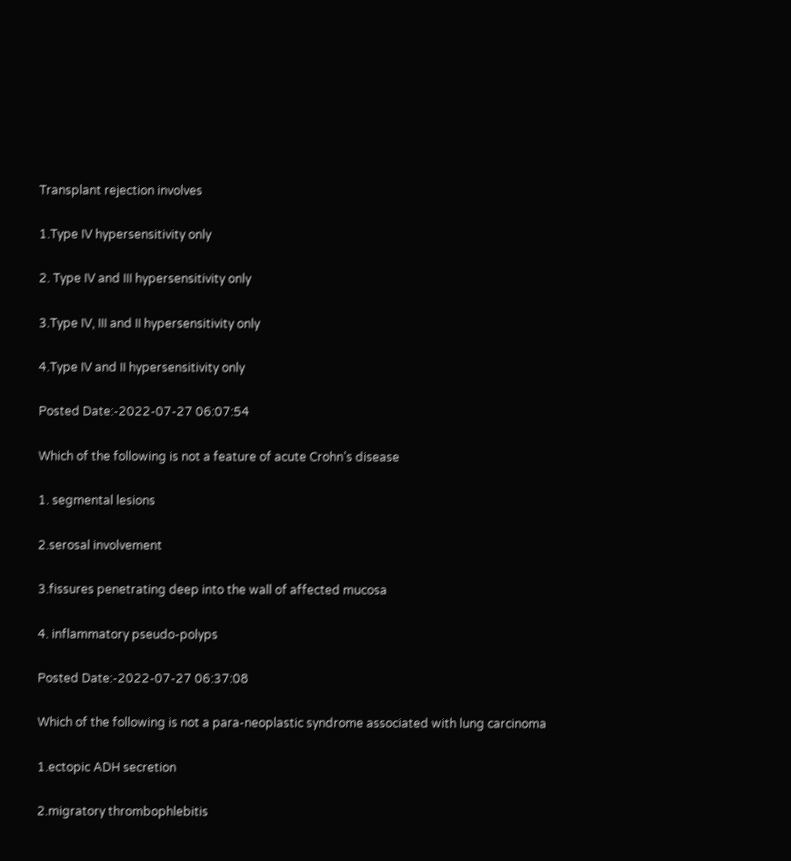Transplant rejection involves

1.Type IV hypersensitivity only

2. Type IV and III hypersensitivity only

3.Type IV, III and II hypersensitivity only

4.Type IV and II hypersensitivity only

Posted Date:-2022-07-27 06:07:54

Which of the following is not a feature of acute Crohn’s disease

1. segmental lesions

2.serosal involvement

3.fissures penetrating deep into the wall of affected mucosa

4. inflammatory pseudo-polyps

Posted Date:-2022-07-27 06:37:08

Which of the following is not a para-neoplastic syndrome associated with lung carcinoma

1.ectopic ADH secretion

2.migratory thrombophlebitis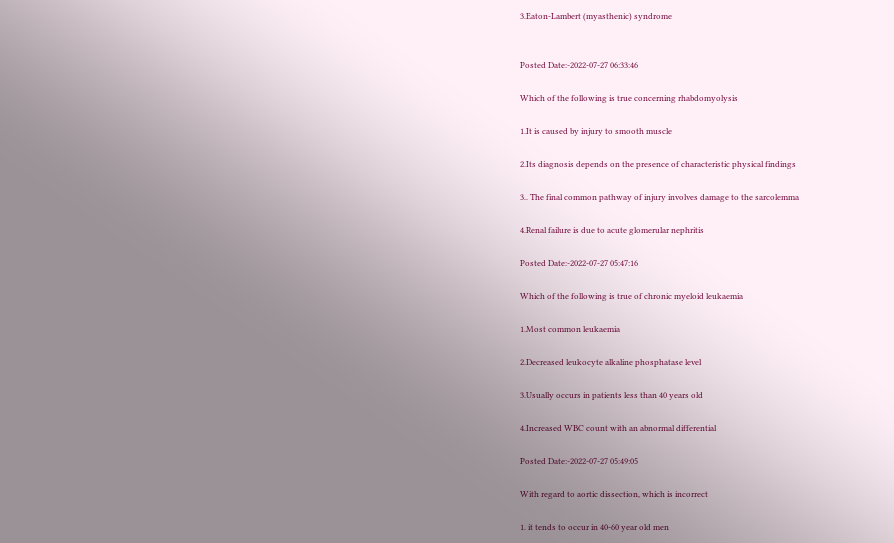3.Eaton-Lambert (myasthenic) syndrome


Posted Date:-2022-07-27 06:33:46

Which of the following is true concerning rhabdomyolysis

1.It is caused by injury to smooth muscle

2.Its diagnosis depends on the presence of characteristic physical findings

3.. The final common pathway of injury involves damage to the sarcolemma

4.Renal failure is due to acute glomerular nephritis

Posted Date:-2022-07-27 05:47:16

Which of the following is true of chronic myeloid leukaemia

1.Most common leukaemia

2.Decreased leukocyte alkaline phosphatase level

3.Usually occurs in patients less than 40 years old

4.Increased WBC count with an abnormal differential

Posted Date:-2022-07-27 05:49:05

With regard to aortic dissection, which is incorrect

1. it tends to occur in 40-60 year old men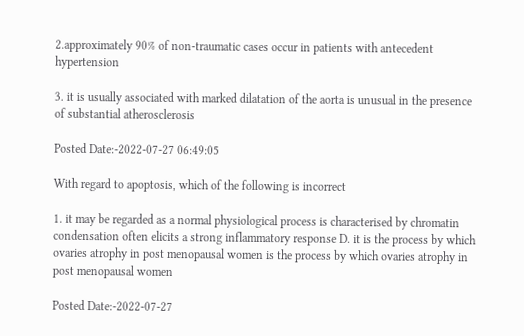2.approximately 90% of non-traumatic cases occur in patients with antecedent hypertension

3. it is usually associated with marked dilatation of the aorta is unusual in the presence of substantial atherosclerosis

Posted Date:-2022-07-27 06:49:05

With regard to apoptosis, which of the following is incorrect

1. it may be regarded as a normal physiological process is characterised by chromatin condensation often elicits a strong inflammatory response D. it is the process by which ovaries atrophy in post menopausal women is the process by which ovaries atrophy in post menopausal women

Posted Date:-2022-07-27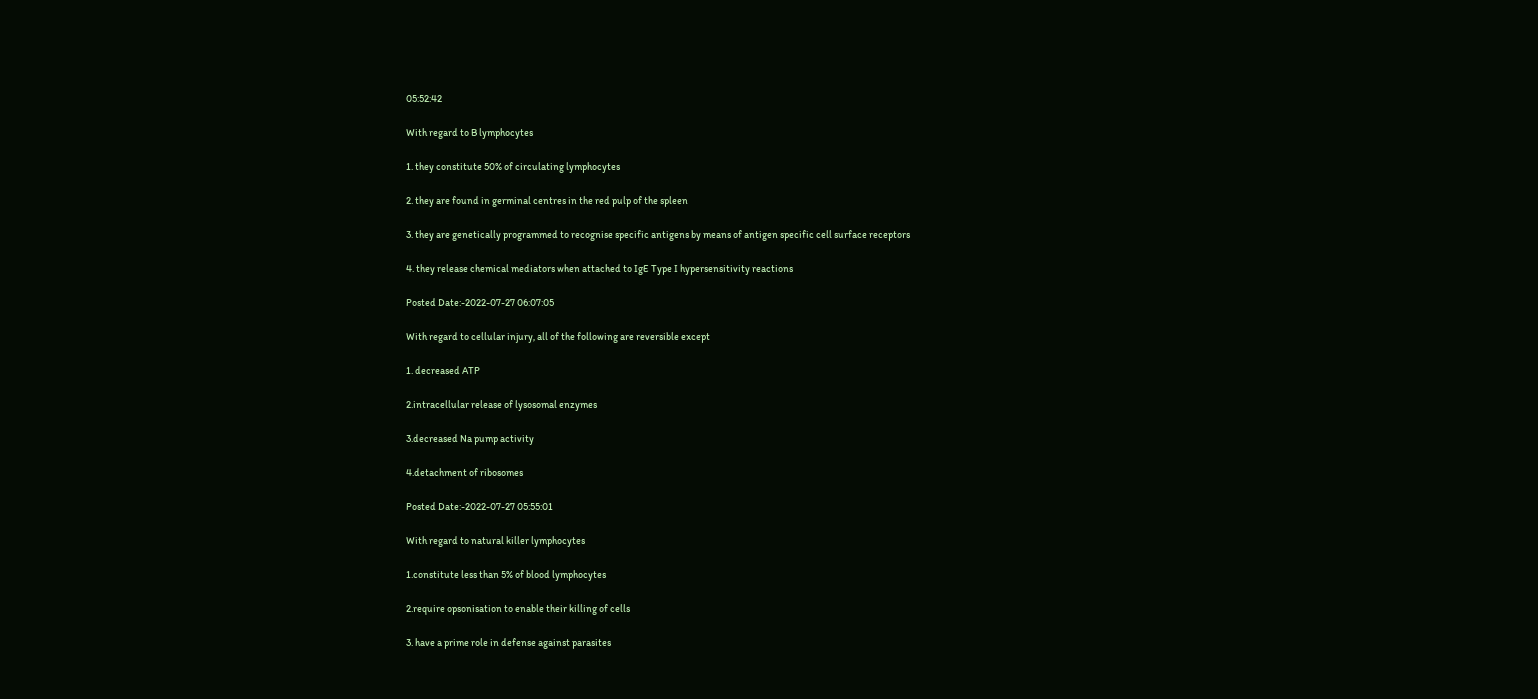05:52:42

With regard to B lymphocytes

1. they constitute 50% of circulating lymphocytes

2. they are found in germinal centres in the red pulp of the spleen

3. they are genetically programmed to recognise specific antigens by means of antigen specific cell surface receptors

4. they release chemical mediators when attached to IgE Type I hypersensitivity reactions

Posted Date:-2022-07-27 06:07:05

With regard to cellular injury, all of the following are reversible except

1. decreased ATP

2.intracellular release of lysosomal enzymes

3.decreased Na pump activity

4.detachment of ribosomes

Posted Date:-2022-07-27 05:55:01

With regard to natural killer lymphocytes

1.constitute less than 5% of blood lymphocytes

2.require opsonisation to enable their killing of cells

3. have a prime role in defense against parasites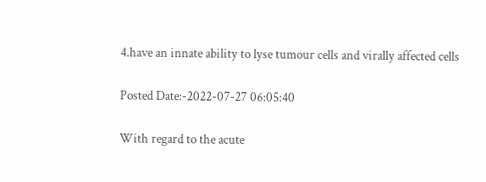4.have an innate ability to lyse tumour cells and virally affected cells

Posted Date:-2022-07-27 06:05:40

With regard to the acute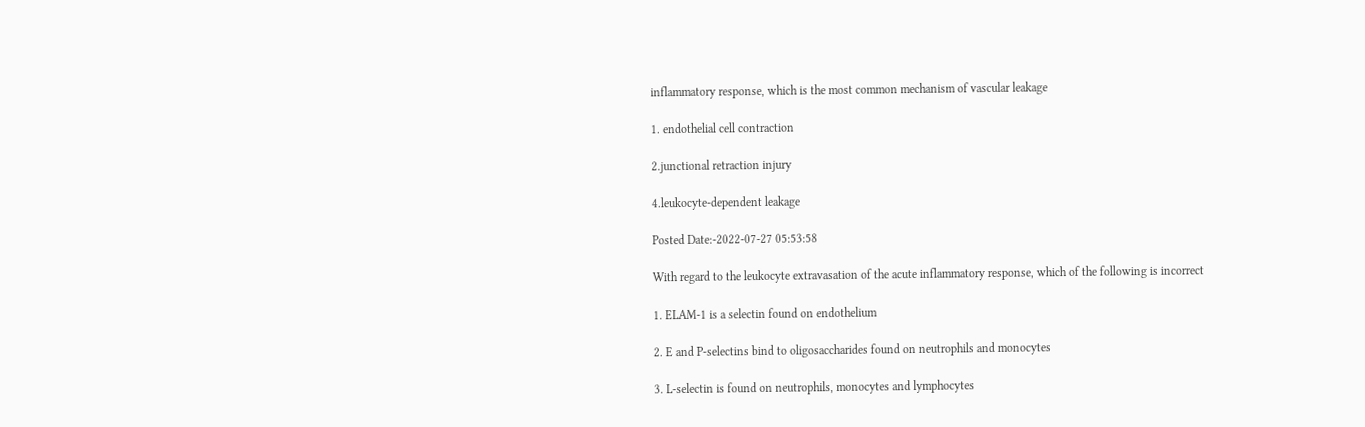inflammatory response, which is the most common mechanism of vascular leakage

1. endothelial cell contraction

2.junctional retraction injury

4.leukocyte-dependent leakage

Posted Date:-2022-07-27 05:53:58

With regard to the leukocyte extravasation of the acute inflammatory response, which of the following is incorrect

1. ELAM-1 is a selectin found on endothelium

2. E and P-selectins bind to oligosaccharides found on neutrophils and monocytes

3. L-selectin is found on neutrophils, monocytes and lymphocytes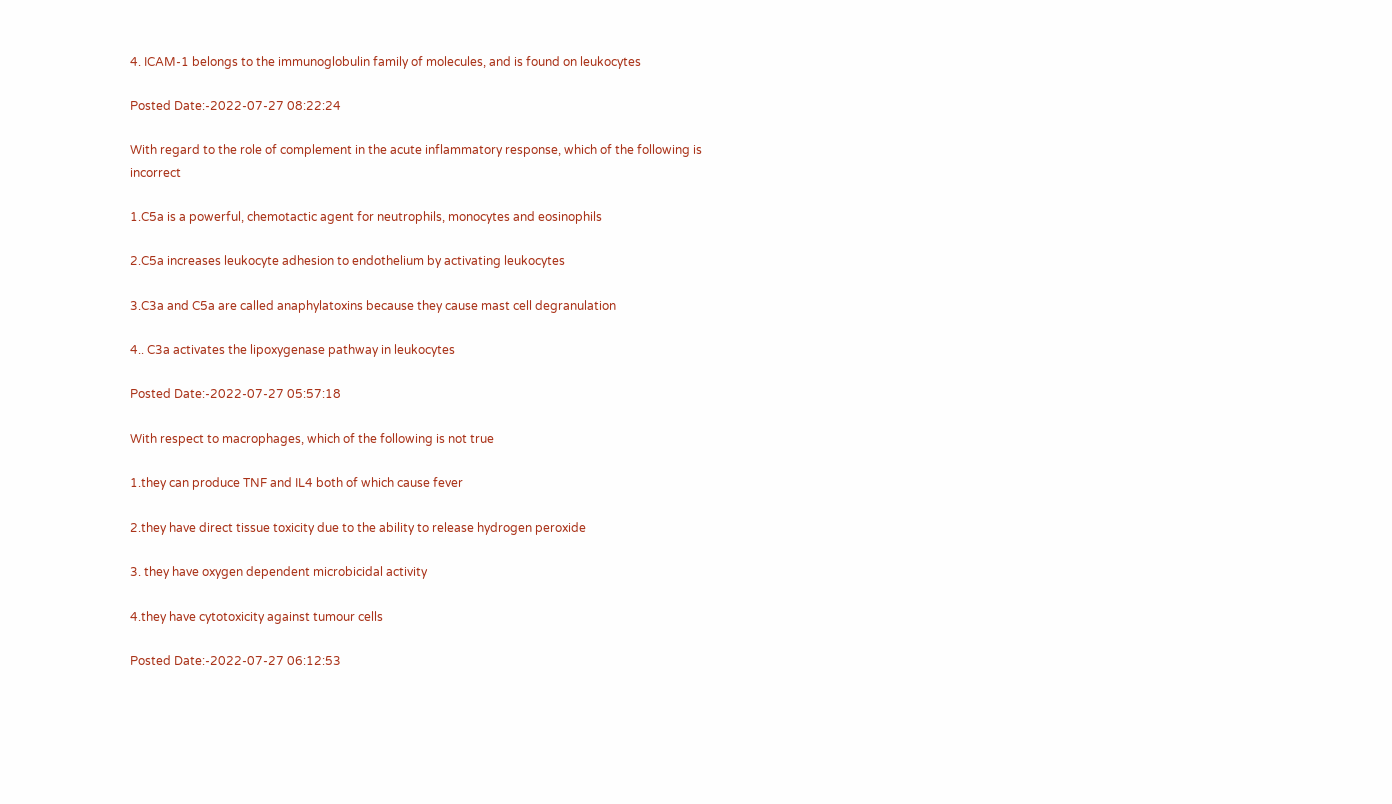4. ICAM-1 belongs to the immunoglobulin family of molecules, and is found on leukocytes

Posted Date:-2022-07-27 08:22:24

With regard to the role of complement in the acute inflammatory response, which of the following is incorrect

1.C5a is a powerful, chemotactic agent for neutrophils, monocytes and eosinophils

2.C5a increases leukocyte adhesion to endothelium by activating leukocytes

3.C3a and C5a are called anaphylatoxins because they cause mast cell degranulation

4.. C3a activates the lipoxygenase pathway in leukocytes

Posted Date:-2022-07-27 05:57:18

With respect to macrophages, which of the following is not true

1.they can produce TNF and IL4 both of which cause fever

2.they have direct tissue toxicity due to the ability to release hydrogen peroxide

3. they have oxygen dependent microbicidal activity

4.they have cytotoxicity against tumour cells

Posted Date:-2022-07-27 06:12:53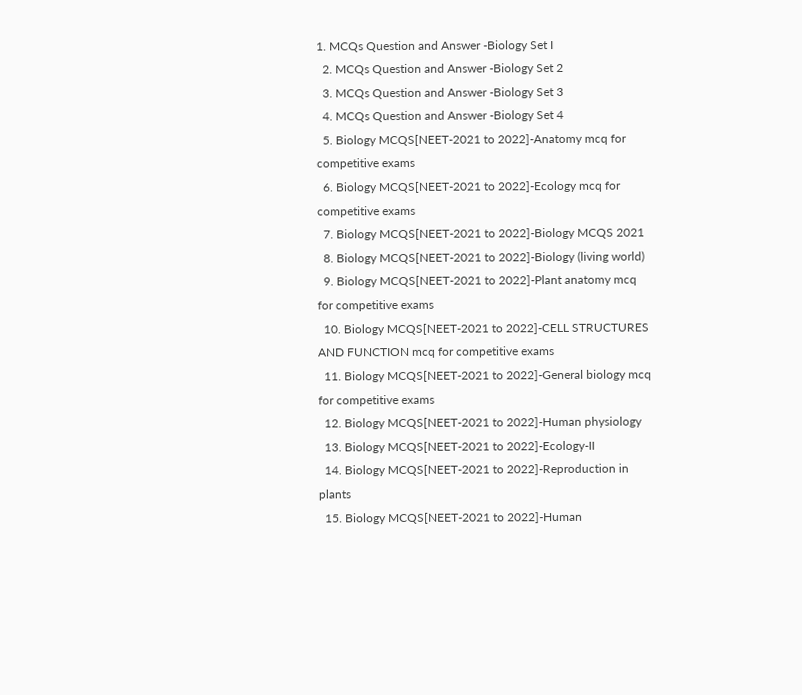1. MCQs Question and Answer -Biology Set I
  2. MCQs Question and Answer -Biology Set 2
  3. MCQs Question and Answer -Biology Set 3
  4. MCQs Question and Answer -Biology Set 4
  5. Biology MCQS[NEET-2021 to 2022]-Anatomy mcq for competitive exams
  6. Biology MCQS[NEET-2021 to 2022]-Ecology mcq for competitive exams
  7. Biology MCQS[NEET-2021 to 2022]-Biology MCQS 2021
  8. Biology MCQS[NEET-2021 to 2022]-Biology (living world)
  9. Biology MCQS[NEET-2021 to 2022]-Plant anatomy mcq for competitive exams
  10. Biology MCQS[NEET-2021 to 2022]-CELL STRUCTURES AND FUNCTION mcq for competitive exams
  11. Biology MCQS[NEET-2021 to 2022]-General biology mcq for competitive exams
  12. Biology MCQS[NEET-2021 to 2022]-Human physiology
  13. Biology MCQS[NEET-2021 to 2022]-Ecology-II
  14. Biology MCQS[NEET-2021 to 2022]-Reproduction in plants
  15. Biology MCQS[NEET-2021 to 2022]-Human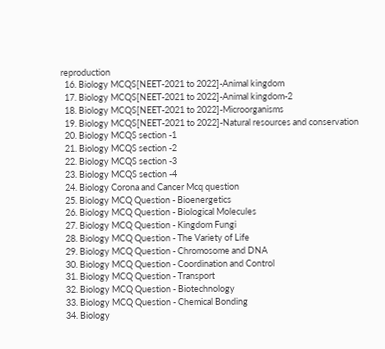reproduction
  16. Biology MCQS[NEET-2021 to 2022]-Animal kingdom
  17. Biology MCQS[NEET-2021 to 2022]-Animal kingdom-2
  18. Biology MCQS[NEET-2021 to 2022]-Microorganisms
  19. Biology MCQS[NEET-2021 to 2022]-Natural resources and conservation
  20. Biology MCQS section -1
  21. Biology MCQS section -2
  22. Biology MCQS section -3
  23. Biology MCQS section -4
  24. Biology Corona and Cancer Mcq question
  25. Biology MCQ Question - Bioenergetics
  26. Biology MCQ Question - Biological Molecules
  27. Biology MCQ Question - Kingdom Fungi
  28. Biology MCQ Question - The Variety of Life
  29. Biology MCQ Question - Chromosome and DNA
  30. Biology MCQ Question - Coordination and Control
  31. Biology MCQ Question - Transport
  32. Biology MCQ Question - Biotechnology
  33. Biology MCQ Question - Chemical Bonding
  34. Biology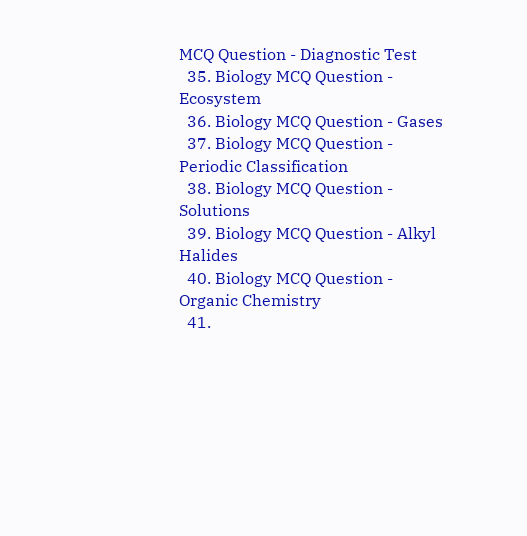MCQ Question - Diagnostic Test
  35. Biology MCQ Question - Ecosystem
  36. Biology MCQ Question - Gases
  37. Biology MCQ Question - Periodic Classification
  38. Biology MCQ Question - Solutions
  39. Biology MCQ Question - Alkyl Halides
  40. Biology MCQ Question - Organic Chemistry
  41.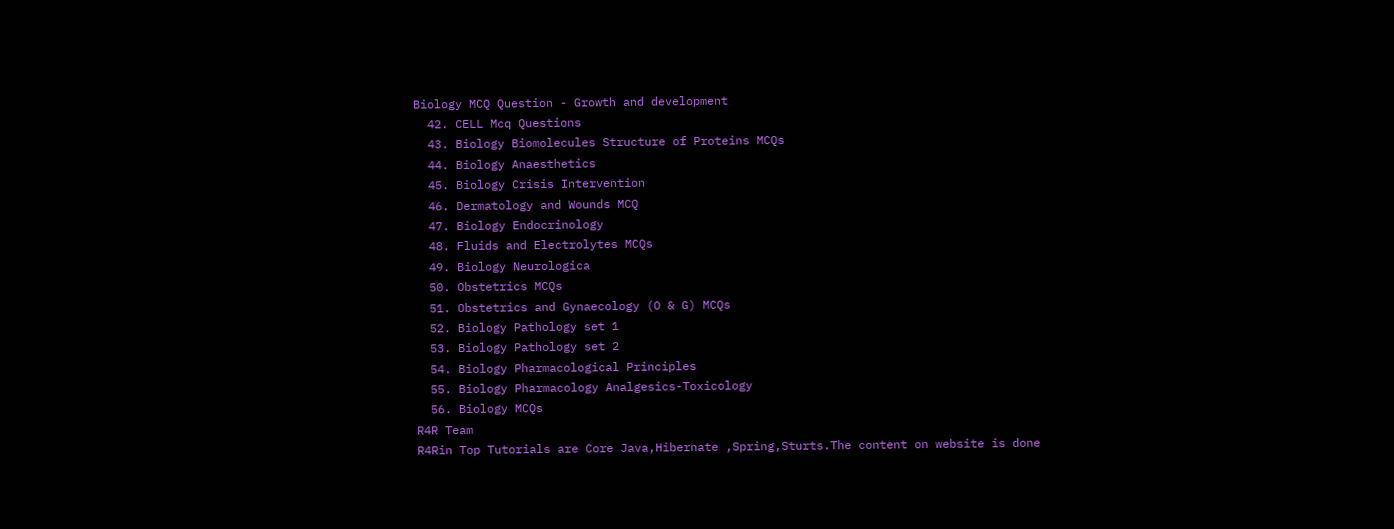Biology MCQ Question - Growth and development
  42. CELL Mcq Questions
  43. Biology Biomolecules Structure of Proteins MCQs
  44. Biology Anaesthetics
  45. Biology Crisis Intervention
  46. Dermatology and Wounds MCQ
  47. Biology Endocrinology
  48. Fluids and Electrolytes MCQs
  49. Biology Neurologica
  50. Obstetrics MCQs
  51. Obstetrics and Gynaecology (O & G) MCQs
  52. Biology Pathology set 1
  53. Biology Pathology set 2
  54. Biology Pharmacological Principles
  55. Biology Pharmacology Analgesics-Toxicology
  56. Biology MCQs
R4R Team
R4Rin Top Tutorials are Core Java,Hibernate ,Spring,Sturts.The content on website is done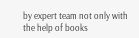by expert team not only with the help of books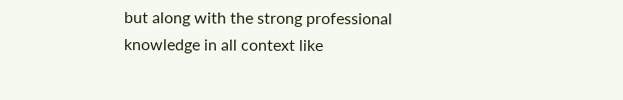but along with the strong professional knowledge in all context like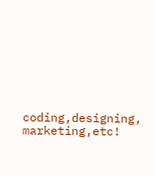coding,designing, marketing,etc!